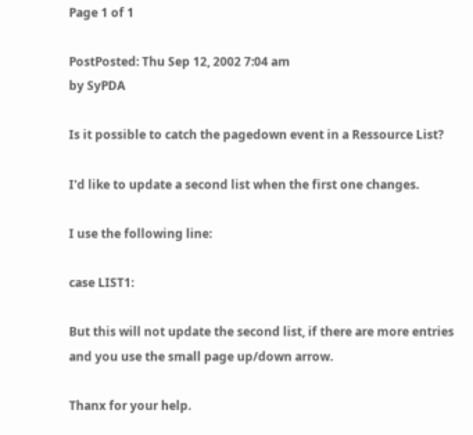Page 1 of 1

PostPosted: Thu Sep 12, 2002 7:04 am
by SyPDA

Is it possible to catch the pagedown event in a Ressource List?

I'd like to update a second list when the first one changes.

I use the following line:

case LIST1:

But this will not update the second list, if there are more entries and you use the small page up/down arrow.

Thanx for your help.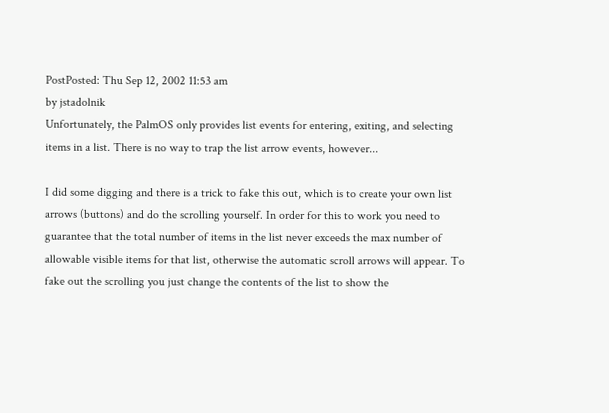PostPosted: Thu Sep 12, 2002 11:53 am
by jstadolnik
Unfortunately, the PalmOS only provides list events for entering, exiting, and selecting items in a list. There is no way to trap the list arrow events, however...

I did some digging and there is a trick to fake this out, which is to create your own list arrows (buttons) and do the scrolling yourself. In order for this to work you need to guarantee that the total number of items in the list never exceeds the max number of allowable visible items for that list, otherwise the automatic scroll arrows will appear. To fake out the scrolling you just change the contents of the list to show the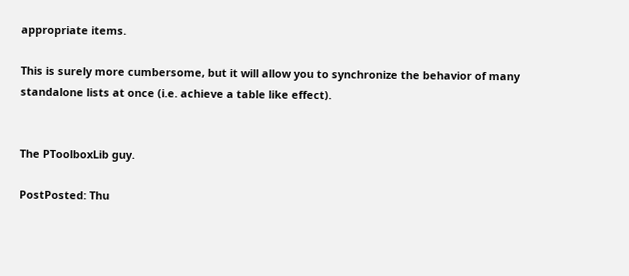appropriate items.

This is surely more cumbersome, but it will allow you to synchronize the behavior of many standalone lists at once (i.e. achieve a table like effect).


The PToolboxLib guy.

PostPosted: Thu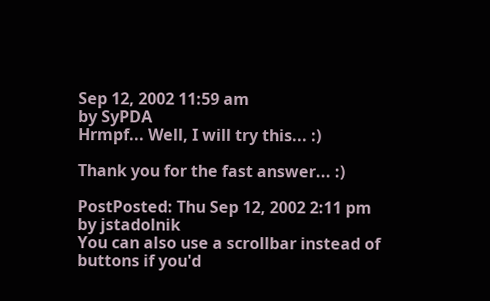Sep 12, 2002 11:59 am
by SyPDA
Hrmpf... Well, I will try this... :)

Thank you for the fast answer... :)

PostPosted: Thu Sep 12, 2002 2:11 pm
by jstadolnik
You can also use a scrollbar instead of buttons if you'd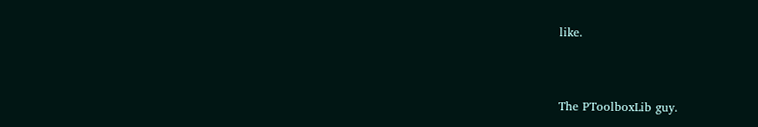like.


The PToolboxLib guy.